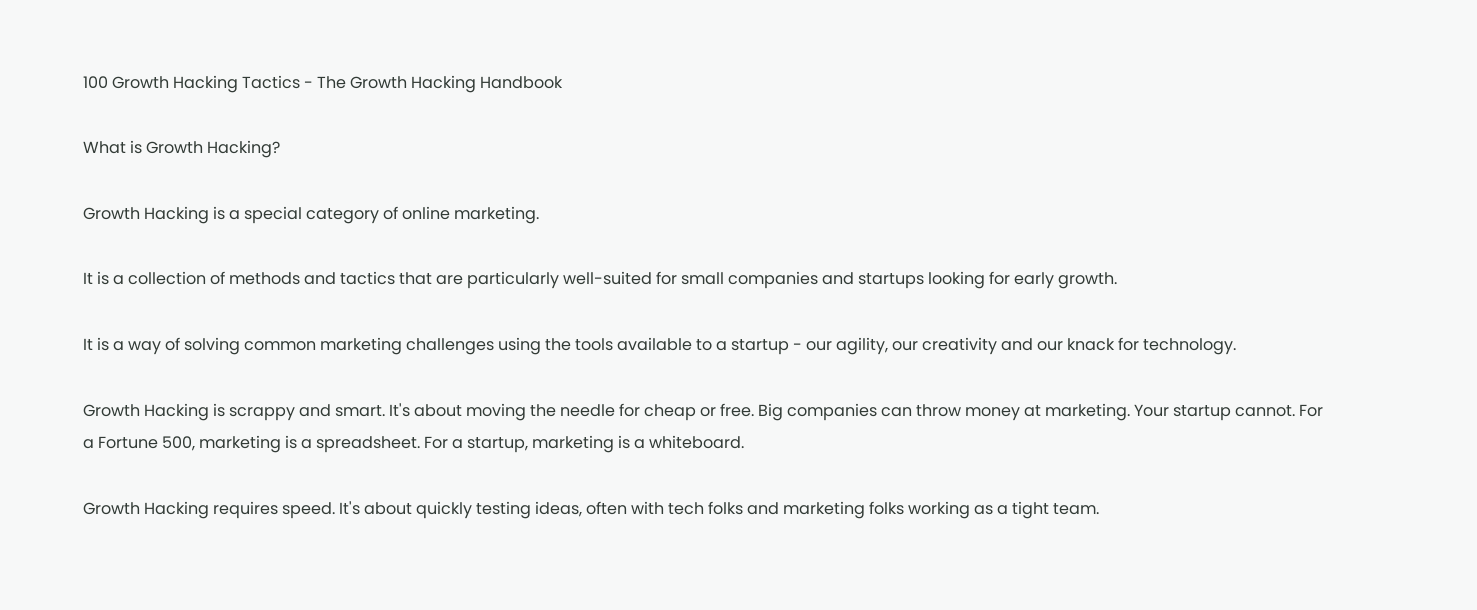100 Growth Hacking Tactics - The Growth Hacking Handbook

What is Growth Hacking?

Growth Hacking is a special category of online marketing.

It is a collection of methods and tactics that are particularly well-suited for small companies and startups looking for early growth.

It is a way of solving common marketing challenges using the tools available to a startup - our agility, our creativity and our knack for technology.

Growth Hacking is scrappy and smart. It's about moving the needle for cheap or free. Big companies can throw money at marketing. Your startup cannot. For a Fortune 500, marketing is a spreadsheet. For a startup, marketing is a whiteboard.

Growth Hacking requires speed. It's about quickly testing ideas, often with tech folks and marketing folks working as a tight team.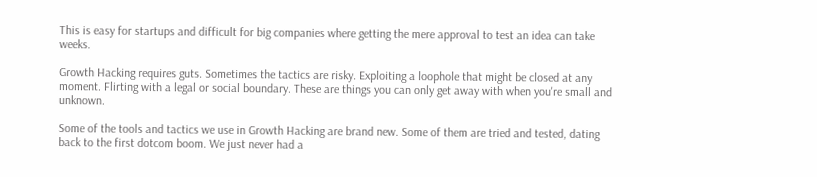This is easy for startups and difficult for big companies where getting the mere approval to test an idea can take weeks.

Growth Hacking requires guts. Sometimes the tactics are risky. Exploiting a loophole that might be closed at any moment. Flirting with a legal or social boundary. These are things you can only get away with when you're small and unknown.

Some of the tools and tactics we use in Growth Hacking are brand new. Some of them are tried and tested, dating back to the first dotcom boom. We just never had a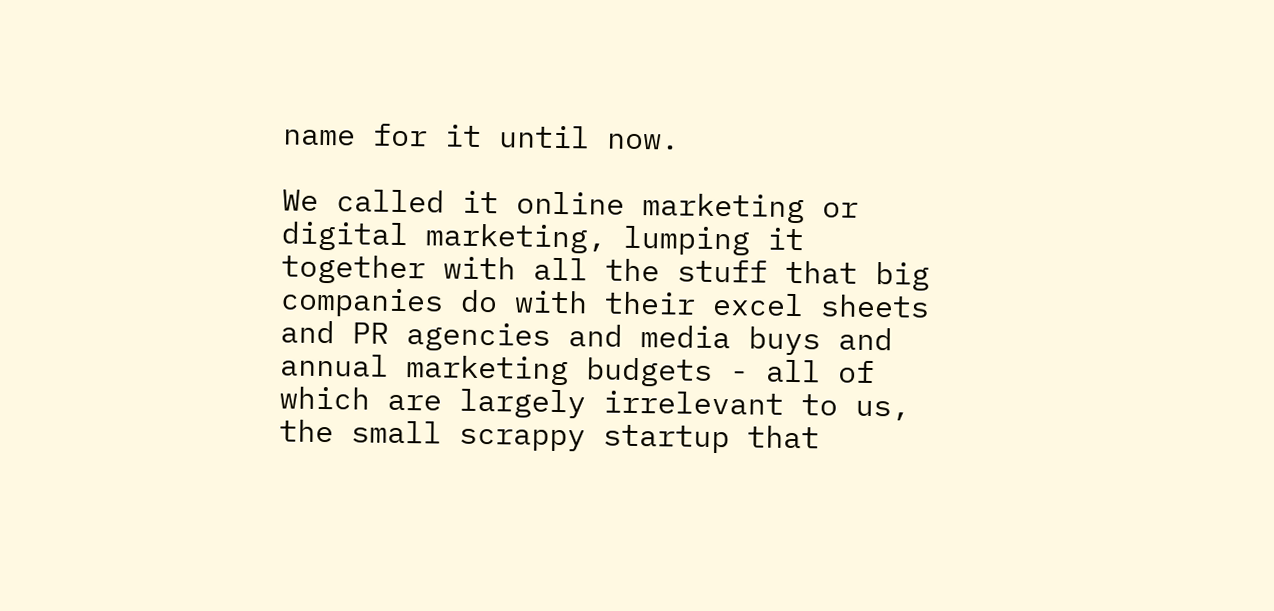name for it until now.

We called it online marketing or digital marketing, lumping it together with all the stuff that big companies do with their excel sheets and PR agencies and media buys and annual marketing budgets - all of which are largely irrelevant to us, the small scrappy startup that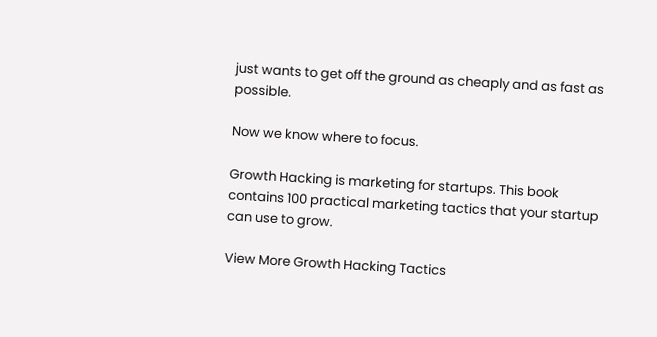just wants to get off the ground as cheaply and as fast as possible.

Now we know where to focus.

Growth Hacking is marketing for startups. This book contains 100 practical marketing tactics that your startup can use to grow.

View More Growth Hacking Tactics